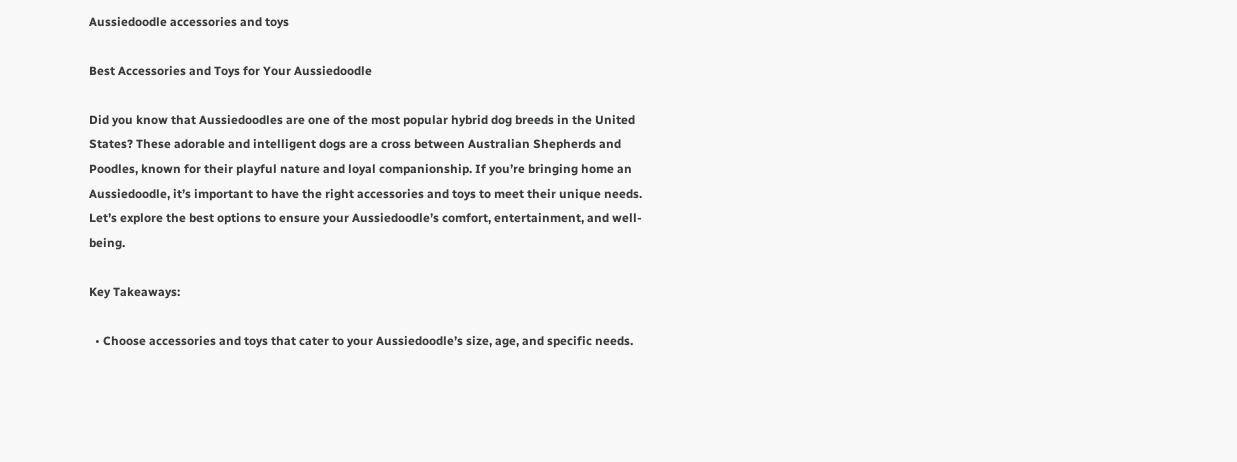Aussiedoodle accessories and toys

Best Accessories and Toys for Your Aussiedoodle

Did you know that Aussiedoodles are one of the most popular hybrid dog breeds in the United States? These adorable and intelligent dogs are a cross between Australian Shepherds and Poodles, known for their playful nature and loyal companionship. If you’re bringing home an Aussiedoodle, it’s important to have the right accessories and toys to meet their unique needs. Let’s explore the best options to ensure your Aussiedoodle’s comfort, entertainment, and well-being.

Key Takeaways:

  • Choose accessories and toys that cater to your Aussiedoodle’s size, age, and specific needs.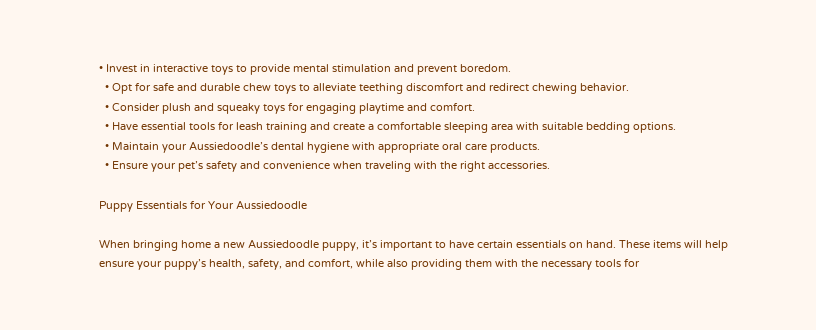• Invest in interactive toys to provide mental stimulation and prevent boredom.
  • Opt for safe and durable chew toys to alleviate teething discomfort and redirect chewing behavior.
  • Consider plush and squeaky toys for engaging playtime and comfort.
  • Have essential tools for leash training and create a comfortable sleeping area with suitable bedding options.
  • Maintain your Aussiedoodle’s dental hygiene with appropriate oral care products.
  • Ensure your pet’s safety and convenience when traveling with the right accessories.

Puppy Essentials for Your Aussiedoodle

When bringing home a new Aussiedoodle puppy, it’s important to have certain essentials on hand. These items will help ensure your puppy’s health, safety, and comfort, while also providing them with the necessary tools for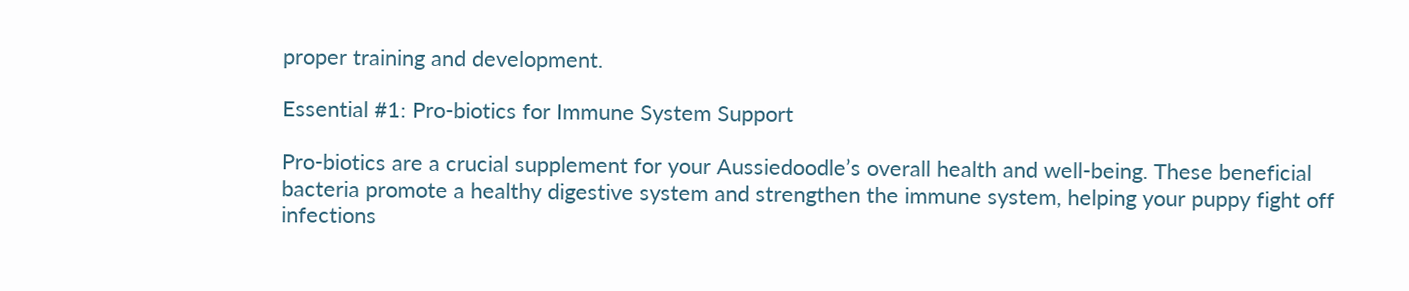proper training and development.

Essential #1: Pro-biotics for Immune System Support

Pro-biotics are a crucial supplement for your Aussiedoodle’s overall health and well-being. These beneficial bacteria promote a healthy digestive system and strengthen the immune system, helping your puppy fight off infections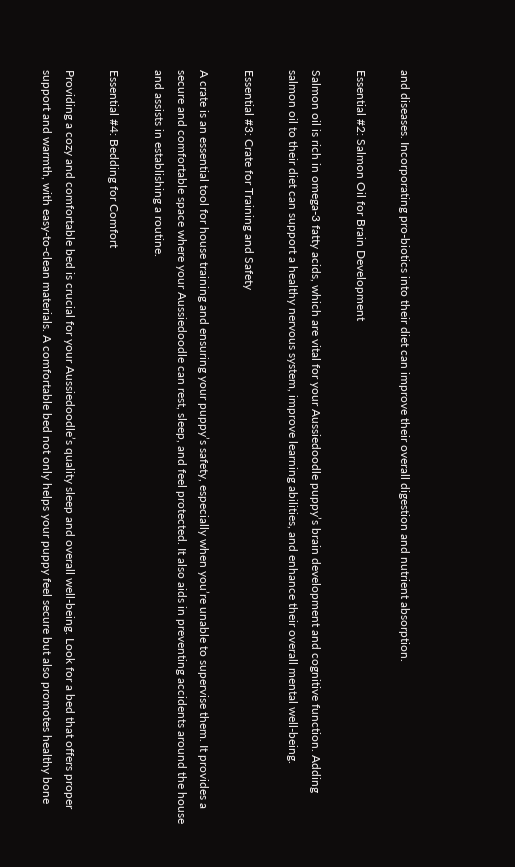and diseases. Incorporating pro-biotics into their diet can improve their overall digestion and nutrient absorption.

Essential #2: Salmon Oil for Brain Development

Salmon oil is rich in omega-3 fatty acids, which are vital for your Aussiedoodle puppy’s brain development and cognitive function. Adding salmon oil to their diet can support a healthy nervous system, improve learning abilities, and enhance their overall mental well-being.

Essential #3: Crate for Training and Safety

A crate is an essential tool for house training and ensuring your puppy’s safety, especially when you’re unable to supervise them. It provides a secure and comfortable space where your Aussiedoodle can rest, sleep, and feel protected. It also aids in preventing accidents around the house and assists in establishing a routine.

Essential #4: Bedding for Comfort

Providing a cozy and comfortable bed is crucial for your Aussiedoodle’s quality sleep and overall well-being. Look for a bed that offers proper support and warmth, with easy-to-clean materials. A comfortable bed not only helps your puppy feel secure but also promotes healthy bone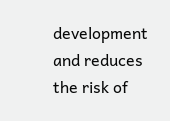development and reduces the risk of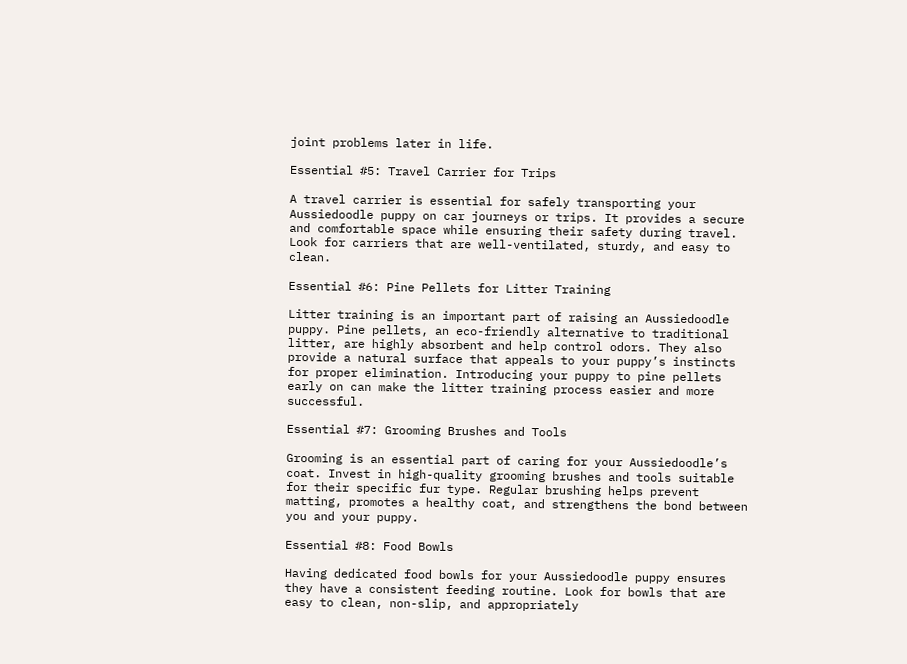joint problems later in life.

Essential #5: Travel Carrier for Trips

A travel carrier is essential for safely transporting your Aussiedoodle puppy on car journeys or trips. It provides a secure and comfortable space while ensuring their safety during travel. Look for carriers that are well-ventilated, sturdy, and easy to clean.

Essential #6: Pine Pellets for Litter Training

Litter training is an important part of raising an Aussiedoodle puppy. Pine pellets, an eco-friendly alternative to traditional litter, are highly absorbent and help control odors. They also provide a natural surface that appeals to your puppy’s instincts for proper elimination. Introducing your puppy to pine pellets early on can make the litter training process easier and more successful.

Essential #7: Grooming Brushes and Tools

Grooming is an essential part of caring for your Aussiedoodle’s coat. Invest in high-quality grooming brushes and tools suitable for their specific fur type. Regular brushing helps prevent matting, promotes a healthy coat, and strengthens the bond between you and your puppy.

Essential #8: Food Bowls

Having dedicated food bowls for your Aussiedoodle puppy ensures they have a consistent feeding routine. Look for bowls that are easy to clean, non-slip, and appropriately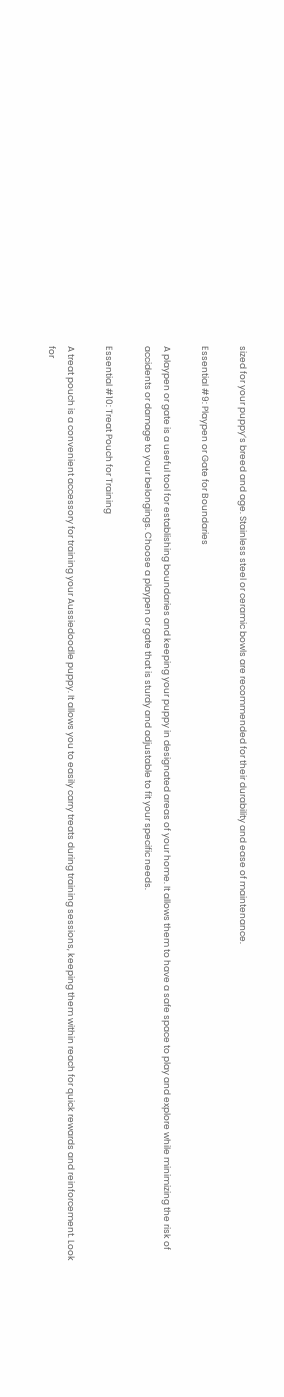sized for your puppy’s breed and age. Stainless steel or ceramic bowls are recommended for their durability and ease of maintenance.

Essential #9: Playpen or Gate for Boundaries

A playpen or gate is a useful tool for establishing boundaries and keeping your puppy in designated areas of your home. It allows them to have a safe space to play and explore while minimizing the risk of accidents or damage to your belongings. Choose a playpen or gate that is sturdy and adjustable to fit your specific needs.

Essential #10: Treat Pouch for Training

A treat pouch is a convenient accessory for training your Aussiedoodle puppy. It allows you to easily carry treats during training sessions, keeping them within reach for quick rewards and reinforcement. Look for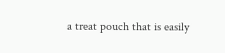a treat pouch that is easily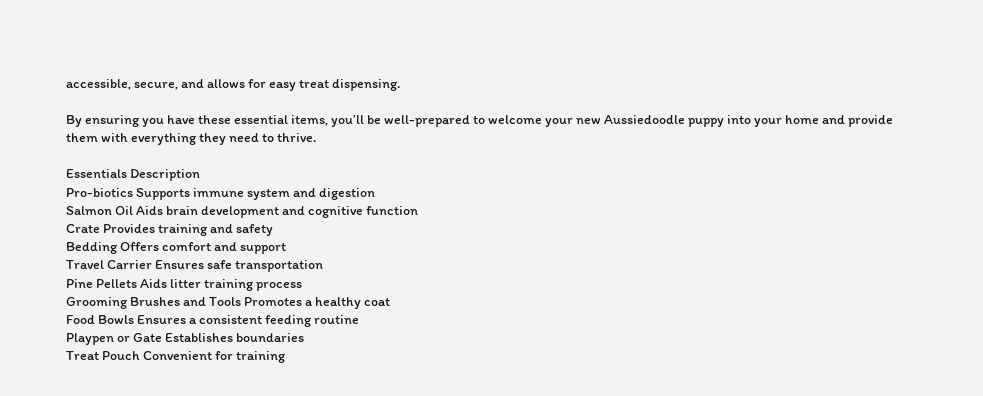accessible, secure, and allows for easy treat dispensing.

By ensuring you have these essential items, you’ll be well-prepared to welcome your new Aussiedoodle puppy into your home and provide them with everything they need to thrive.

Essentials Description
Pro-biotics Supports immune system and digestion
Salmon Oil Aids brain development and cognitive function
Crate Provides training and safety
Bedding Offers comfort and support
Travel Carrier Ensures safe transportation
Pine Pellets Aids litter training process
Grooming Brushes and Tools Promotes a healthy coat
Food Bowls Ensures a consistent feeding routine
Playpen or Gate Establishes boundaries
Treat Pouch Convenient for training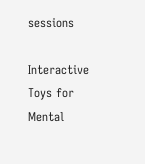sessions

Interactive Toys for Mental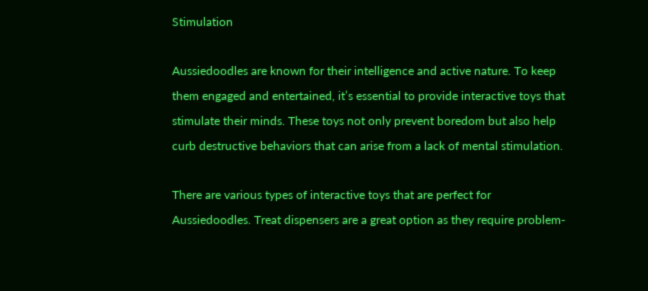Stimulation

Aussiedoodles are known for their intelligence and active nature. To keep them engaged and entertained, it’s essential to provide interactive toys that stimulate their minds. These toys not only prevent boredom but also help curb destructive behaviors that can arise from a lack of mental stimulation.

There are various types of interactive toys that are perfect for Aussiedoodles. Treat dispensers are a great option as they require problem-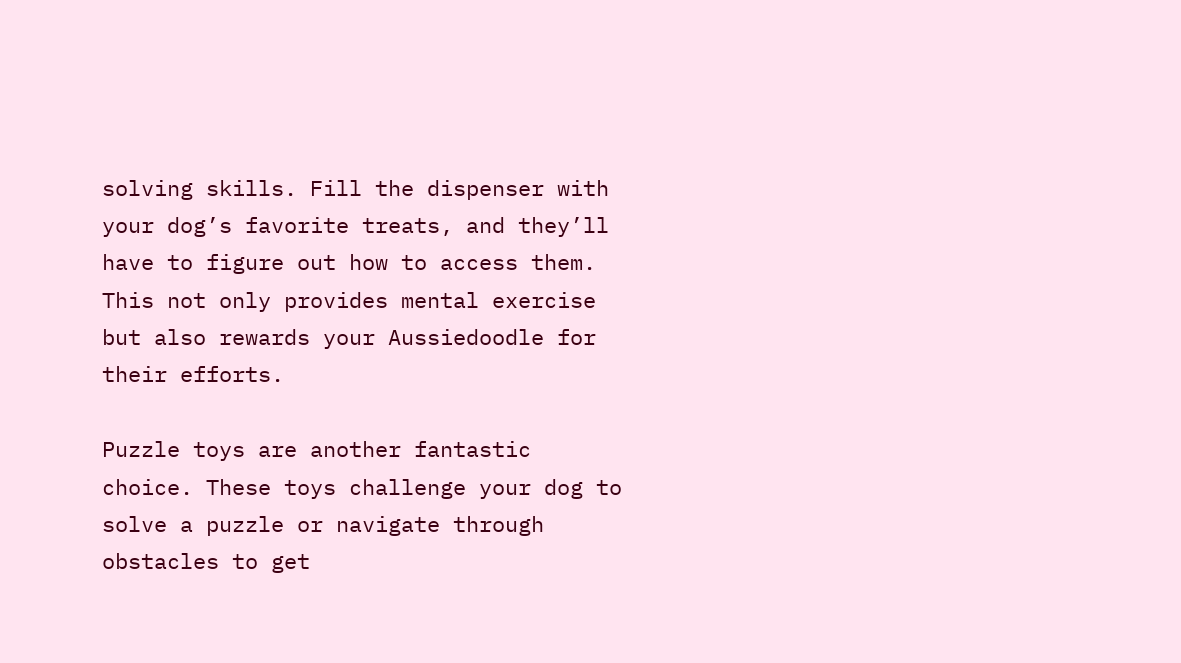solving skills. Fill the dispenser with your dog’s favorite treats, and they’ll have to figure out how to access them. This not only provides mental exercise but also rewards your Aussiedoodle for their efforts.

Puzzle toys are another fantastic choice. These toys challenge your dog to solve a puzzle or navigate through obstacles to get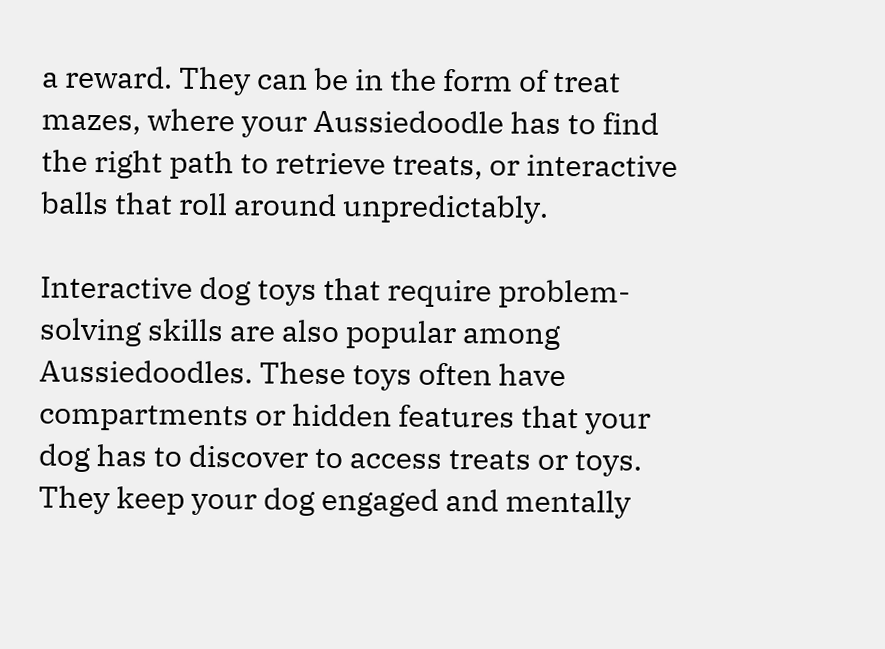a reward. They can be in the form of treat mazes, where your Aussiedoodle has to find the right path to retrieve treats, or interactive balls that roll around unpredictably.

Interactive dog toys that require problem-solving skills are also popular among Aussiedoodles. These toys often have compartments or hidden features that your dog has to discover to access treats or toys. They keep your dog engaged and mentally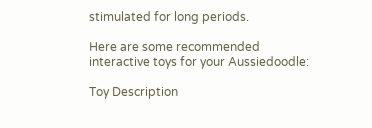stimulated for long periods.

Here are some recommended interactive toys for your Aussiedoodle:

Toy Description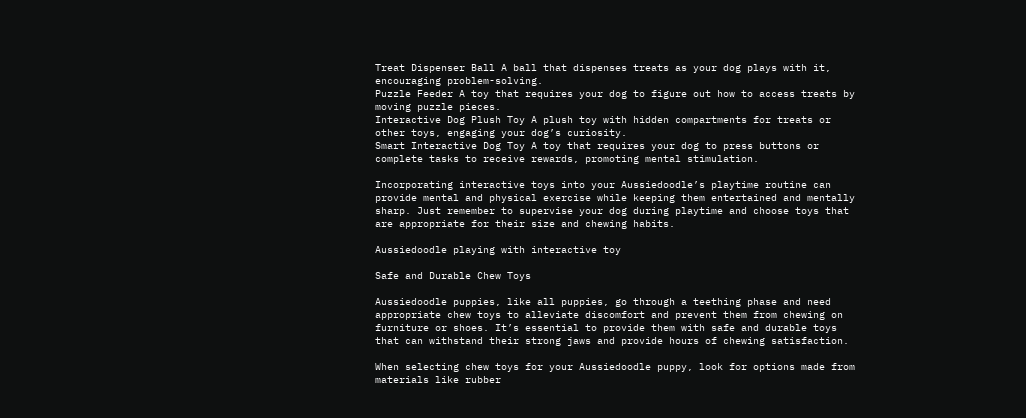Treat Dispenser Ball A ball that dispenses treats as your dog plays with it, encouraging problem-solving.
Puzzle Feeder A toy that requires your dog to figure out how to access treats by moving puzzle pieces.
Interactive Dog Plush Toy A plush toy with hidden compartments for treats or other toys, engaging your dog’s curiosity.
Smart Interactive Dog Toy A toy that requires your dog to press buttons or complete tasks to receive rewards, promoting mental stimulation.

Incorporating interactive toys into your Aussiedoodle’s playtime routine can provide mental and physical exercise while keeping them entertained and mentally sharp. Just remember to supervise your dog during playtime and choose toys that are appropriate for their size and chewing habits.

Aussiedoodle playing with interactive toy

Safe and Durable Chew Toys

Aussiedoodle puppies, like all puppies, go through a teething phase and need appropriate chew toys to alleviate discomfort and prevent them from chewing on furniture or shoes. It’s essential to provide them with safe and durable toys that can withstand their strong jaws and provide hours of chewing satisfaction.

When selecting chew toys for your Aussiedoodle puppy, look for options made from materials like rubber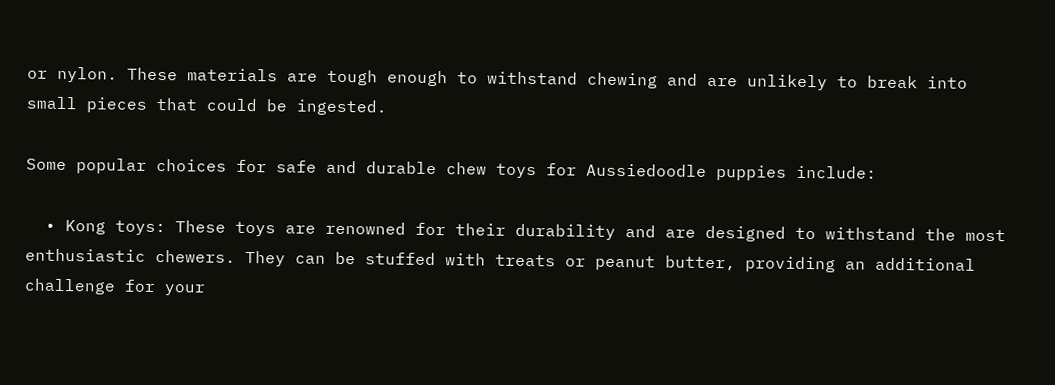or nylon. These materials are tough enough to withstand chewing and are unlikely to break into small pieces that could be ingested.

Some popular choices for safe and durable chew toys for Aussiedoodle puppies include:

  • Kong toys: These toys are renowned for their durability and are designed to withstand the most enthusiastic chewers. They can be stuffed with treats or peanut butter, providing an additional challenge for your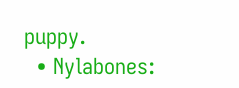puppy.
  • Nylabones: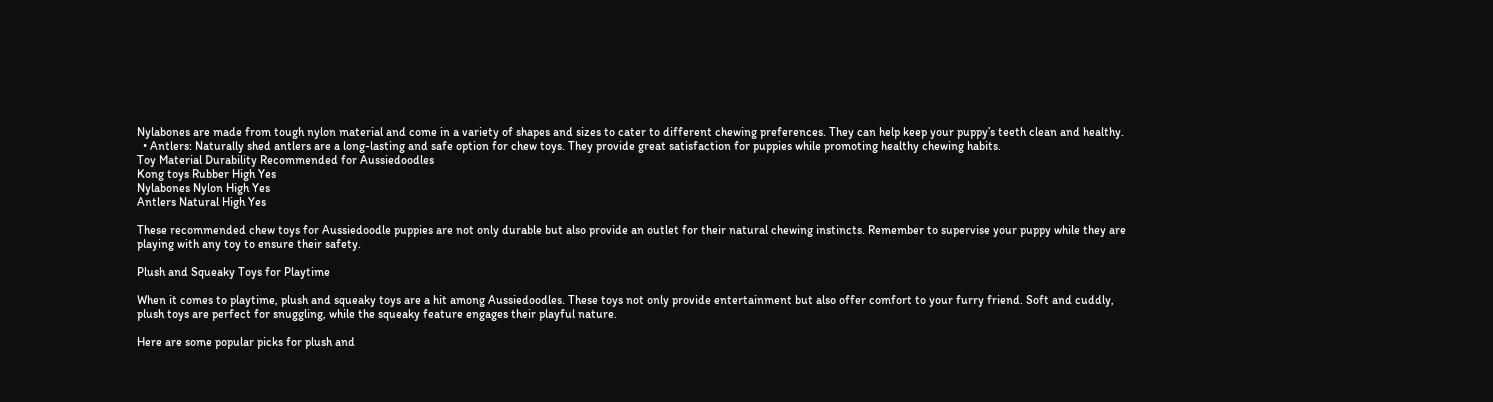Nylabones are made from tough nylon material and come in a variety of shapes and sizes to cater to different chewing preferences. They can help keep your puppy’s teeth clean and healthy.
  • Antlers: Naturally shed antlers are a long-lasting and safe option for chew toys. They provide great satisfaction for puppies while promoting healthy chewing habits.
Toy Material Durability Recommended for Aussiedoodles
Kong toys Rubber High Yes
Nylabones Nylon High Yes
Antlers Natural High Yes

These recommended chew toys for Aussiedoodle puppies are not only durable but also provide an outlet for their natural chewing instincts. Remember to supervise your puppy while they are playing with any toy to ensure their safety.

Plush and Squeaky Toys for Playtime

When it comes to playtime, plush and squeaky toys are a hit among Aussiedoodles. These toys not only provide entertainment but also offer comfort to your furry friend. Soft and cuddly, plush toys are perfect for snuggling, while the squeaky feature engages their playful nature.

Here are some popular picks for plush and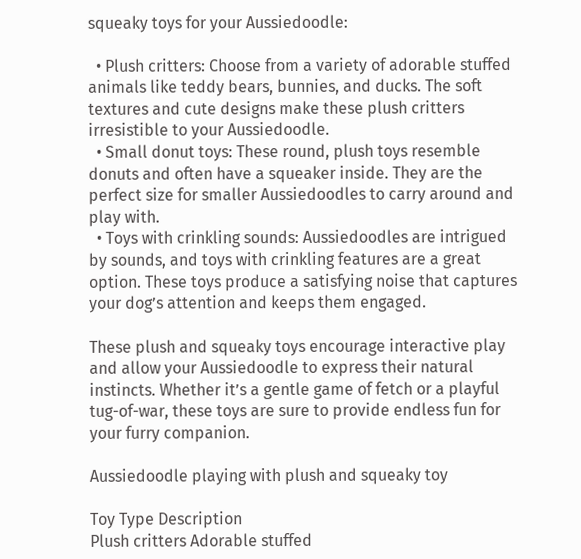squeaky toys for your Aussiedoodle:

  • Plush critters: Choose from a variety of adorable stuffed animals like teddy bears, bunnies, and ducks. The soft textures and cute designs make these plush critters irresistible to your Aussiedoodle.
  • Small donut toys: These round, plush toys resemble donuts and often have a squeaker inside. They are the perfect size for smaller Aussiedoodles to carry around and play with.
  • Toys with crinkling sounds: Aussiedoodles are intrigued by sounds, and toys with crinkling features are a great option. These toys produce a satisfying noise that captures your dog’s attention and keeps them engaged.

These plush and squeaky toys encourage interactive play and allow your Aussiedoodle to express their natural instincts. Whether it’s a gentle game of fetch or a playful tug-of-war, these toys are sure to provide endless fun for your furry companion.

Aussiedoodle playing with plush and squeaky toy

Toy Type Description
Plush critters Adorable stuffed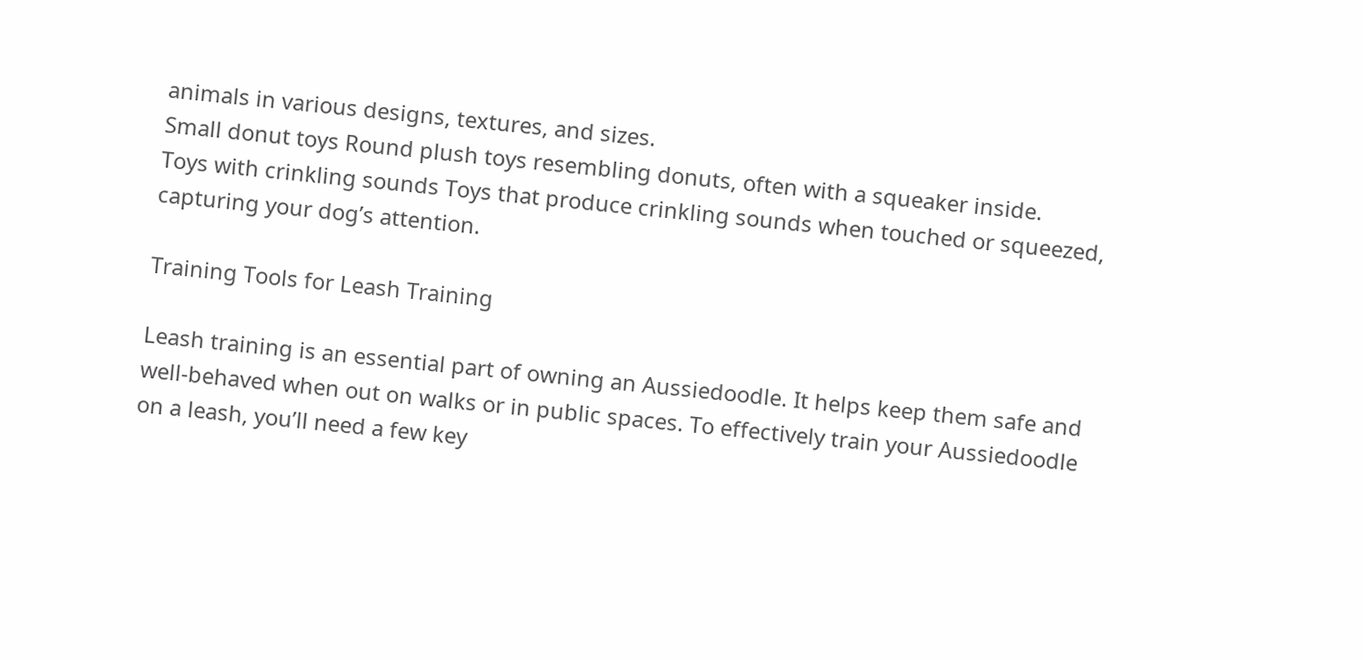animals in various designs, textures, and sizes.
Small donut toys Round plush toys resembling donuts, often with a squeaker inside.
Toys with crinkling sounds Toys that produce crinkling sounds when touched or squeezed, capturing your dog’s attention.

Training Tools for Leash Training

Leash training is an essential part of owning an Aussiedoodle. It helps keep them safe and well-behaved when out on walks or in public spaces. To effectively train your Aussiedoodle on a leash, you’ll need a few key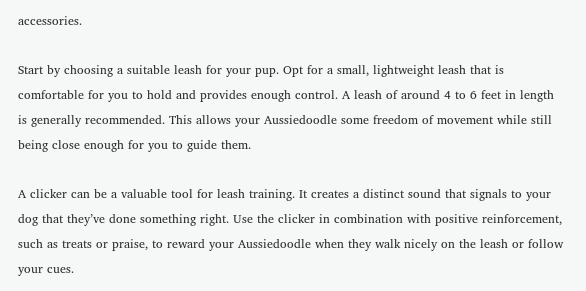accessories.

Start by choosing a suitable leash for your pup. Opt for a small, lightweight leash that is comfortable for you to hold and provides enough control. A leash of around 4 to 6 feet in length is generally recommended. This allows your Aussiedoodle some freedom of movement while still being close enough for you to guide them.

A clicker can be a valuable tool for leash training. It creates a distinct sound that signals to your dog that they’ve done something right. Use the clicker in combination with positive reinforcement, such as treats or praise, to reward your Aussiedoodle when they walk nicely on the leash or follow your cues.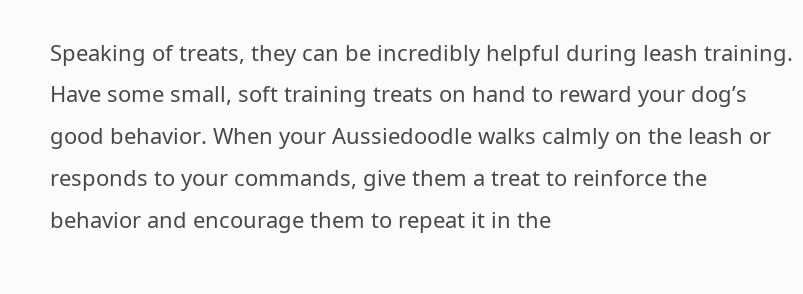Speaking of treats, they can be incredibly helpful during leash training. Have some small, soft training treats on hand to reward your dog’s good behavior. When your Aussiedoodle walks calmly on the leash or responds to your commands, give them a treat to reinforce the behavior and encourage them to repeat it in the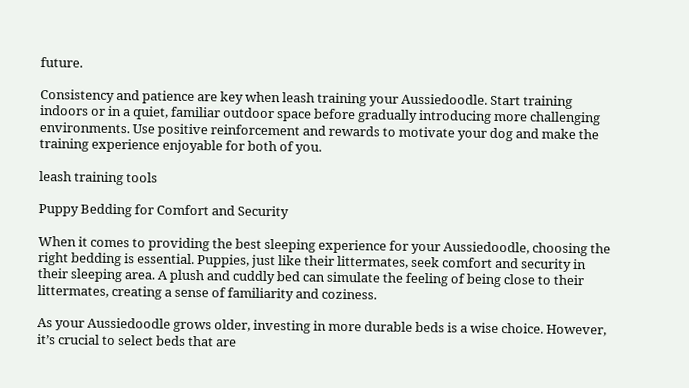future.

Consistency and patience are key when leash training your Aussiedoodle. Start training indoors or in a quiet, familiar outdoor space before gradually introducing more challenging environments. Use positive reinforcement and rewards to motivate your dog and make the training experience enjoyable for both of you.

leash training tools

Puppy Bedding for Comfort and Security

When it comes to providing the best sleeping experience for your Aussiedoodle, choosing the right bedding is essential. Puppies, just like their littermates, seek comfort and security in their sleeping area. A plush and cuddly bed can simulate the feeling of being close to their littermates, creating a sense of familiarity and coziness.

As your Aussiedoodle grows older, investing in more durable beds is a wise choice. However, it’s crucial to select beds that are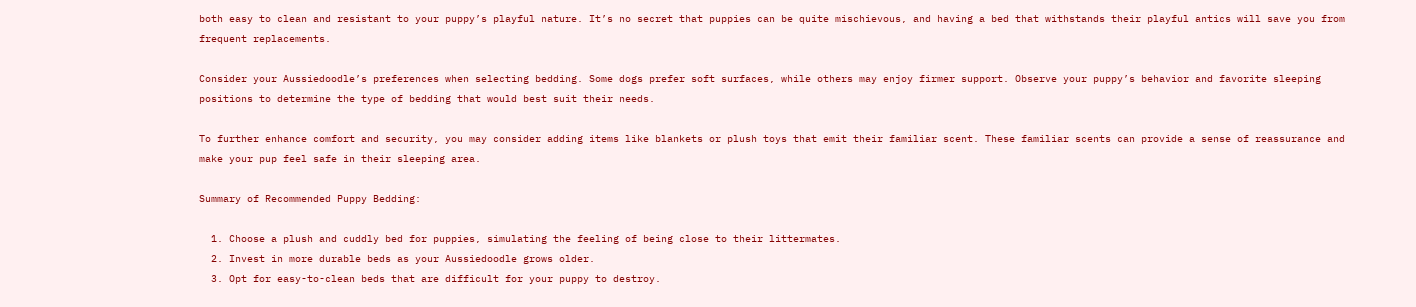both easy to clean and resistant to your puppy’s playful nature. It’s no secret that puppies can be quite mischievous, and having a bed that withstands their playful antics will save you from frequent replacements.

Consider your Aussiedoodle’s preferences when selecting bedding. Some dogs prefer soft surfaces, while others may enjoy firmer support. Observe your puppy’s behavior and favorite sleeping positions to determine the type of bedding that would best suit their needs.

To further enhance comfort and security, you may consider adding items like blankets or plush toys that emit their familiar scent. These familiar scents can provide a sense of reassurance and make your pup feel safe in their sleeping area.

Summary of Recommended Puppy Bedding:

  1. Choose a plush and cuddly bed for puppies, simulating the feeling of being close to their littermates.
  2. Invest in more durable beds as your Aussiedoodle grows older.
  3. Opt for easy-to-clean beds that are difficult for your puppy to destroy.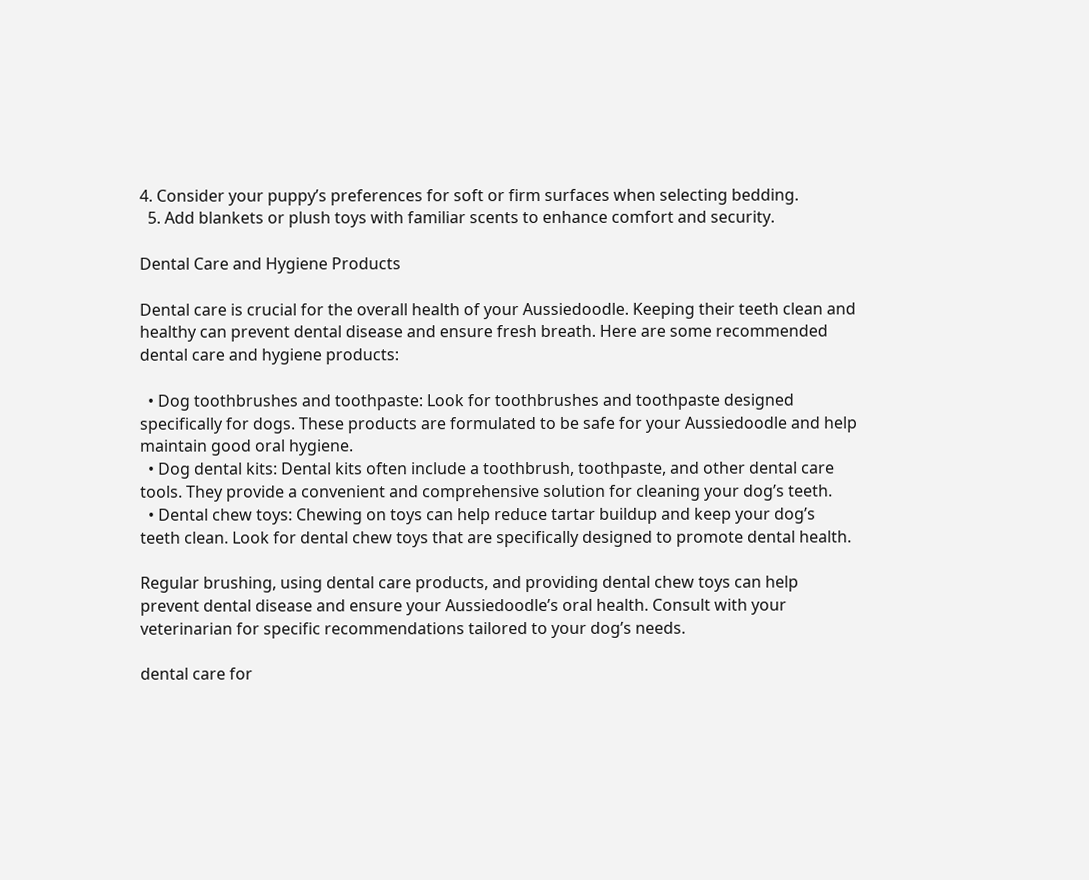4. Consider your puppy’s preferences for soft or firm surfaces when selecting bedding.
  5. Add blankets or plush toys with familiar scents to enhance comfort and security.

Dental Care and Hygiene Products

Dental care is crucial for the overall health of your Aussiedoodle. Keeping their teeth clean and healthy can prevent dental disease and ensure fresh breath. Here are some recommended dental care and hygiene products:

  • Dog toothbrushes and toothpaste: Look for toothbrushes and toothpaste designed specifically for dogs. These products are formulated to be safe for your Aussiedoodle and help maintain good oral hygiene.
  • Dog dental kits: Dental kits often include a toothbrush, toothpaste, and other dental care tools. They provide a convenient and comprehensive solution for cleaning your dog’s teeth.
  • Dental chew toys: Chewing on toys can help reduce tartar buildup and keep your dog’s teeth clean. Look for dental chew toys that are specifically designed to promote dental health.

Regular brushing, using dental care products, and providing dental chew toys can help prevent dental disease and ensure your Aussiedoodle’s oral health. Consult with your veterinarian for specific recommendations tailored to your dog’s needs.

dental care for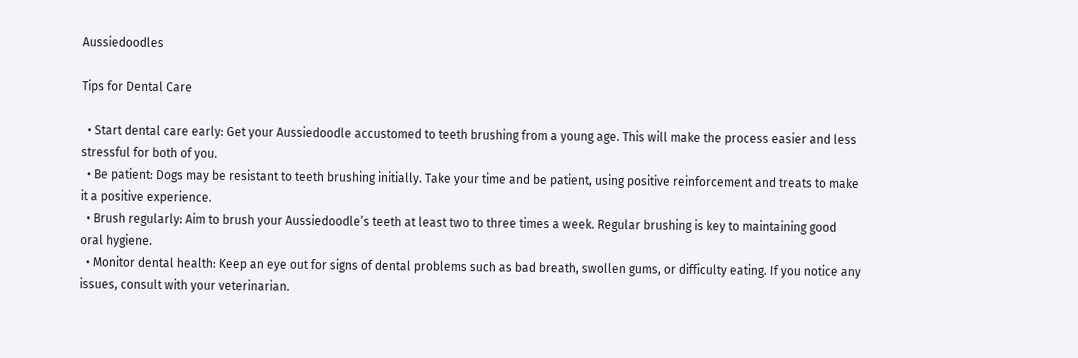Aussiedoodles

Tips for Dental Care

  • Start dental care early: Get your Aussiedoodle accustomed to teeth brushing from a young age. This will make the process easier and less stressful for both of you.
  • Be patient: Dogs may be resistant to teeth brushing initially. Take your time and be patient, using positive reinforcement and treats to make it a positive experience.
  • Brush regularly: Aim to brush your Aussiedoodle’s teeth at least two to three times a week. Regular brushing is key to maintaining good oral hygiene.
  • Monitor dental health: Keep an eye out for signs of dental problems such as bad breath, swollen gums, or difficulty eating. If you notice any issues, consult with your veterinarian.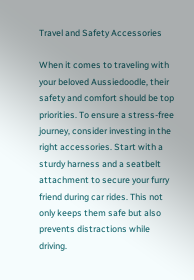Travel and Safety Accessories

When it comes to traveling with your beloved Aussiedoodle, their safety and comfort should be top priorities. To ensure a stress-free journey, consider investing in the right accessories. Start with a sturdy harness and a seatbelt attachment to secure your furry friend during car rides. This not only keeps them safe but also prevents distractions while driving.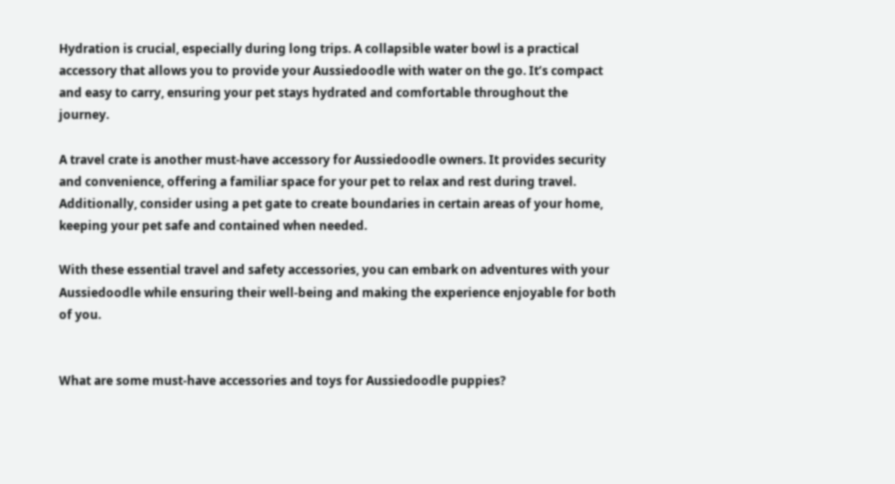Hydration is crucial, especially during long trips. A collapsible water bowl is a practical accessory that allows you to provide your Aussiedoodle with water on the go. It’s compact and easy to carry, ensuring your pet stays hydrated and comfortable throughout the journey.

A travel crate is another must-have accessory for Aussiedoodle owners. It provides security and convenience, offering a familiar space for your pet to relax and rest during travel. Additionally, consider using a pet gate to create boundaries in certain areas of your home, keeping your pet safe and contained when needed.

With these essential travel and safety accessories, you can embark on adventures with your Aussiedoodle while ensuring their well-being and making the experience enjoyable for both of you.


What are some must-have accessories and toys for Aussiedoodle puppies?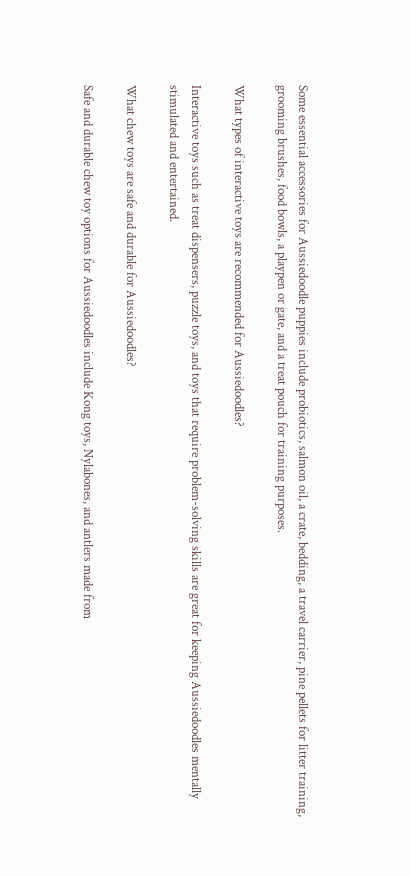Some essential accessories for Aussiedoodle puppies include probiotics, salmon oil, a crate, bedding, a travel carrier, pine pellets for litter training, grooming brushes, food bowls, a playpen or gate, and a treat pouch for training purposes.

What types of interactive toys are recommended for Aussiedoodles?

Interactive toys such as treat dispensers, puzzle toys, and toys that require problem-solving skills are great for keeping Aussiedoodles mentally stimulated and entertained.

What chew toys are safe and durable for Aussiedoodles?

Safe and durable chew toy options for Aussiedoodles include Kong toys, Nylabones, and antlers made from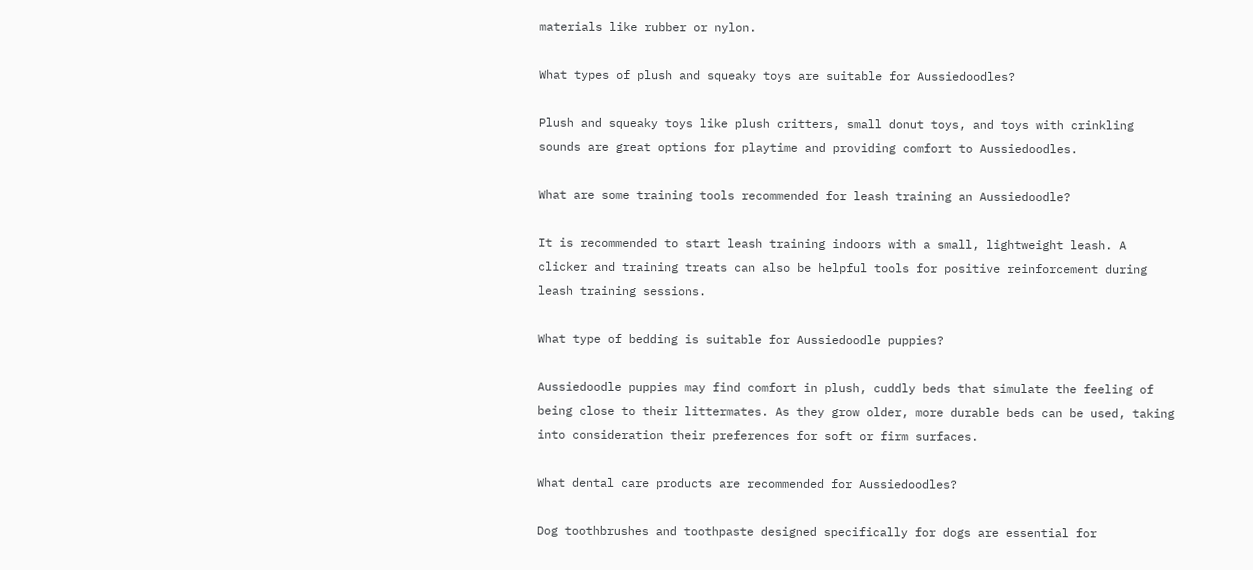materials like rubber or nylon.

What types of plush and squeaky toys are suitable for Aussiedoodles?

Plush and squeaky toys like plush critters, small donut toys, and toys with crinkling sounds are great options for playtime and providing comfort to Aussiedoodles.

What are some training tools recommended for leash training an Aussiedoodle?

It is recommended to start leash training indoors with a small, lightweight leash. A clicker and training treats can also be helpful tools for positive reinforcement during leash training sessions.

What type of bedding is suitable for Aussiedoodle puppies?

Aussiedoodle puppies may find comfort in plush, cuddly beds that simulate the feeling of being close to their littermates. As they grow older, more durable beds can be used, taking into consideration their preferences for soft or firm surfaces.

What dental care products are recommended for Aussiedoodles?

Dog toothbrushes and toothpaste designed specifically for dogs are essential for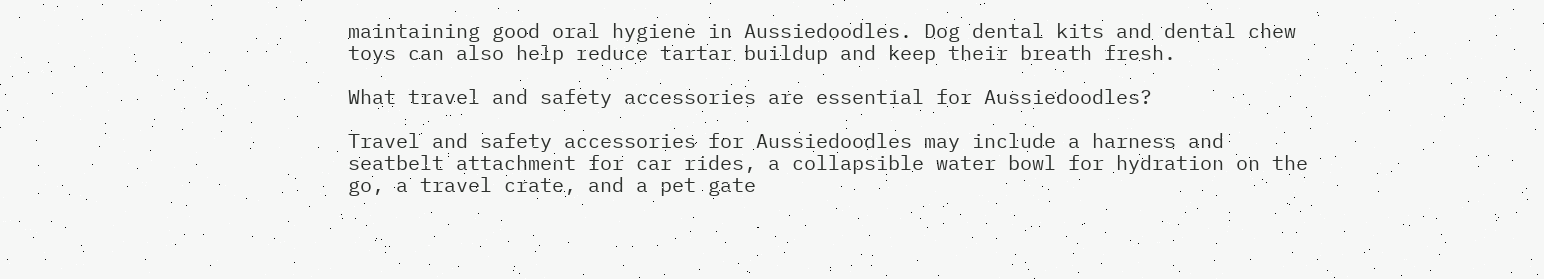maintaining good oral hygiene in Aussiedoodles. Dog dental kits and dental chew toys can also help reduce tartar buildup and keep their breath fresh.

What travel and safety accessories are essential for Aussiedoodles?

Travel and safety accessories for Aussiedoodles may include a harness and seatbelt attachment for car rides, a collapsible water bowl for hydration on the go, a travel crate, and a pet gate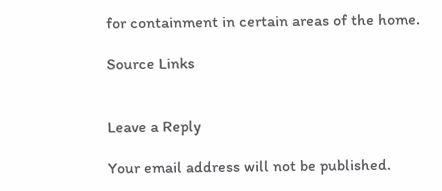for containment in certain areas of the home.

Source Links


Leave a Reply

Your email address will not be published.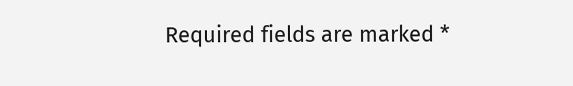Required fields are marked *